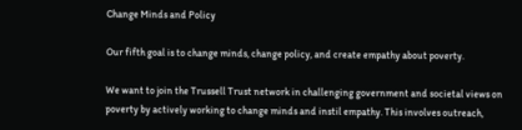Change Minds and Policy

Our fifth goal is to change minds, change policy, and create empathy about poverty.

We want to join the Trussell Trust network in challenging government and societal views on poverty by actively working to change minds and instil empathy. This involves outreach,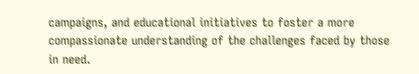campaigns, and educational initiatives to foster a more compassionate understanding of the challenges faced by those in need.